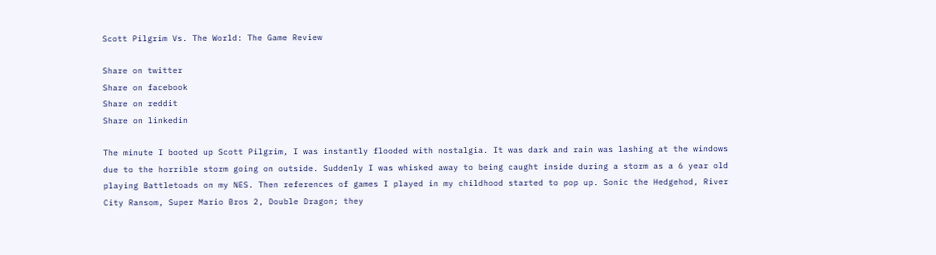Scott Pilgrim Vs. The World: The Game Review

Share on twitter
Share on facebook
Share on reddit
Share on linkedin

The minute I booted up Scott Pilgrim, I was instantly flooded with nostalgia. It was dark and rain was lashing at the windows due to the horrible storm going on outside. Suddenly I was whisked away to being caught inside during a storm as a 6 year old playing Battletoads on my NES. Then references of games I played in my childhood started to pop up. Sonic the Hedgehod, River City Ransom, Super Mario Bros 2, Double Dragon; they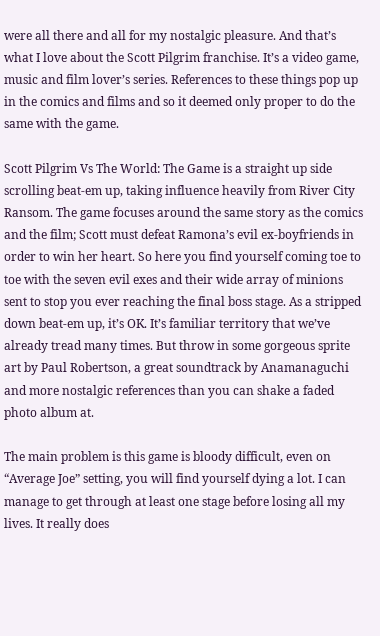were all there and all for my nostalgic pleasure. And that’s what I love about the Scott Pilgrim franchise. It’s a video game, music and film lover’s series. References to these things pop up in the comics and films and so it deemed only proper to do the same with the game.

Scott Pilgrim Vs The World: The Game is a straight up side scrolling beat-em up, taking influence heavily from River City Ransom. The game focuses around the same story as the comics and the film; Scott must defeat Ramona’s evil ex-boyfriends in order to win her heart. So here you find yourself coming toe to toe with the seven evil exes and their wide array of minions sent to stop you ever reaching the final boss stage. As a stripped down beat-em up, it’s OK. It’s familiar territory that we’ve already tread many times. But throw in some gorgeous sprite art by Paul Robertson, a great soundtrack by Anamanaguchi and more nostalgic references than you can shake a faded photo album at.

The main problem is this game is bloody difficult, even on “Average Joe” setting, you will find yourself dying a lot. I can manage to get through at least one stage before losing all my lives. It really does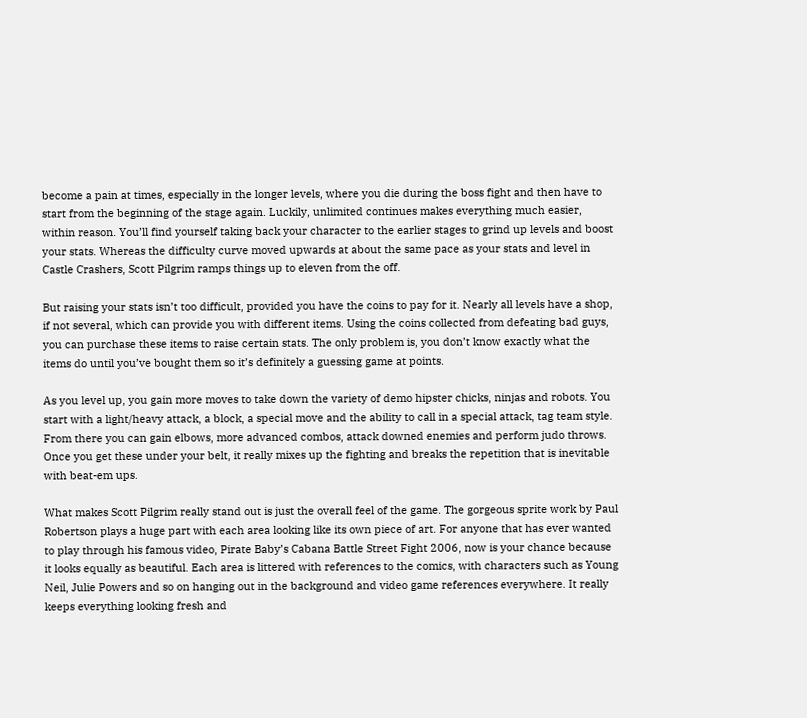become a pain at times, especially in the longer levels, where you die during the boss fight and then have to start from the beginning of the stage again. Luckily, unlimited continues makes everything much easier, within reason. You’ll find yourself taking back your character to the earlier stages to grind up levels and boost your stats. Whereas the difficulty curve moved upwards at about the same pace as your stats and level in Castle Crashers, Scott Pilgrim ramps things up to eleven from the off.

But raising your stats isn’t too difficult, provided you have the coins to pay for it. Nearly all levels have a shop, if not several, which can provide you with different items. Using the coins collected from defeating bad guys, you can purchase these items to raise certain stats. The only problem is, you don’t know exactly what the items do until you’ve bought them so it’s definitely a guessing game at points.

As you level up, you gain more moves to take down the variety of demo hipster chicks, ninjas and robots. You start with a light/heavy attack, a block, a special move and the ability to call in a special attack, tag team style. From there you can gain elbows, more advanced combos, attack downed enemies and perform judo throws. Once you get these under your belt, it really mixes up the fighting and breaks the repetition that is inevitable with beat-em ups.

What makes Scott Pilgrim really stand out is just the overall feel of the game. The gorgeous sprite work by Paul Robertson plays a huge part with each area looking like its own piece of art. For anyone that has ever wanted to play through his famous video, Pirate Baby’s Cabana Battle Street Fight 2006, now is your chance because it looks equally as beautiful. Each area is littered with references to the comics, with characters such as Young Neil, Julie Powers and so on hanging out in the background and video game references everywhere. It really keeps everything looking fresh and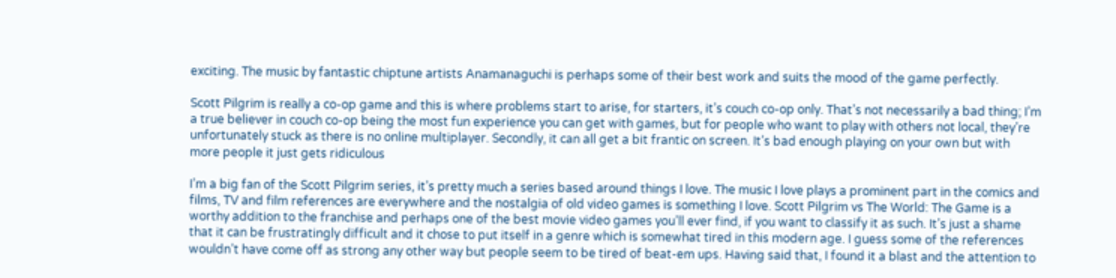exciting. The music by fantastic chiptune artists Anamanaguchi is perhaps some of their best work and suits the mood of the game perfectly.

Scott Pilgrim is really a co-op game and this is where problems start to arise, for starters, it’s couch co-op only. That’s not necessarily a bad thing; I’m a true believer in couch co-op being the most fun experience you can get with games, but for people who want to play with others not local, they’re unfortunately stuck as there is no online multiplayer. Secondly, it can all get a bit frantic on screen. It’s bad enough playing on your own but with more people it just gets ridiculous

I’m a big fan of the Scott Pilgrim series, it’s pretty much a series based around things I love. The music I love plays a prominent part in the comics and films, TV and film references are everywhere and the nostalgia of old video games is something I love. Scott Pilgrim vs The World: The Game is a worthy addition to the franchise and perhaps one of the best movie video games you’ll ever find, if you want to classify it as such. It’s just a shame that it can be frustratingly difficult and it chose to put itself in a genre which is somewhat tired in this modern age. I guess some of the references wouldn’t have come off as strong any other way but people seem to be tired of beat-em ups. Having said that, I found it a blast and the attention to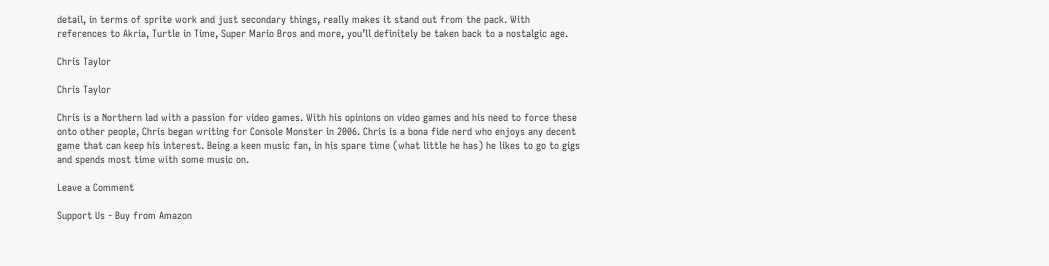detail, in terms of sprite work and just secondary things, really makes it stand out from the pack. With references to Akria, Turtle in Time, Super Mario Bros and more, you’ll definitely be taken back to a nostalgic age.

Chris Taylor

Chris Taylor

Chris is a Northern lad with a passion for video games. With his opinions on video games and his need to force these onto other people, Chris began writing for Console Monster in 2006. Chris is a bona fide nerd who enjoys any decent game that can keep his interest. Being a keen music fan, in his spare time (what little he has) he likes to go to gigs and spends most time with some music on.

Leave a Comment

Support Us - Buy from Amazon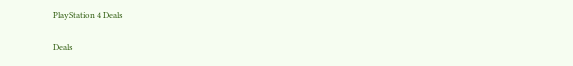PlayStation 4 Deals

Deals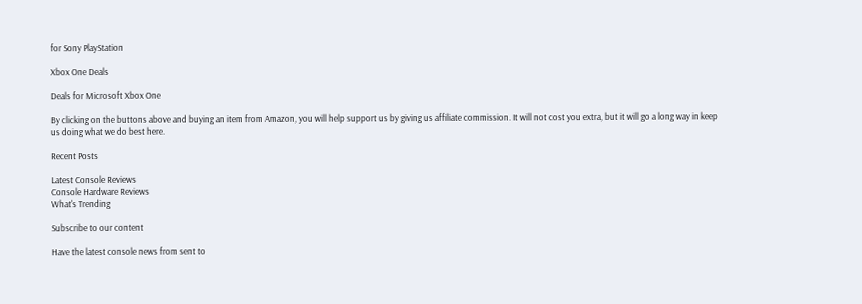for Sony PlayStation

Xbox One Deals

Deals for Microsoft Xbox One

By clicking on the buttons above and buying an item from Amazon, you will help support us by giving us affiliate commission. It will not cost you extra, but it will go a long way in keep us doing what we do best here.

Recent Posts

Latest Console Reviews
Console Hardware Reviews
What's Trending

Subscribe to our content

Have the latest console news from sent to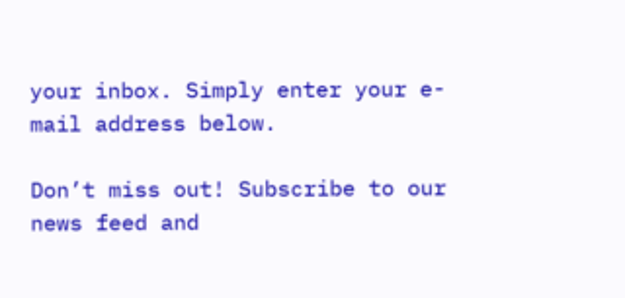your inbox. Simply enter your e-mail address below.

Don’t miss out! Subscribe to our news feed and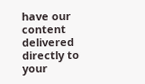have our content delivered directly to your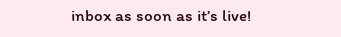inbox as soon as it’s live!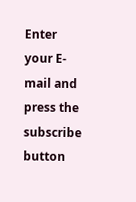Enter your E-mail and press the subscribe button